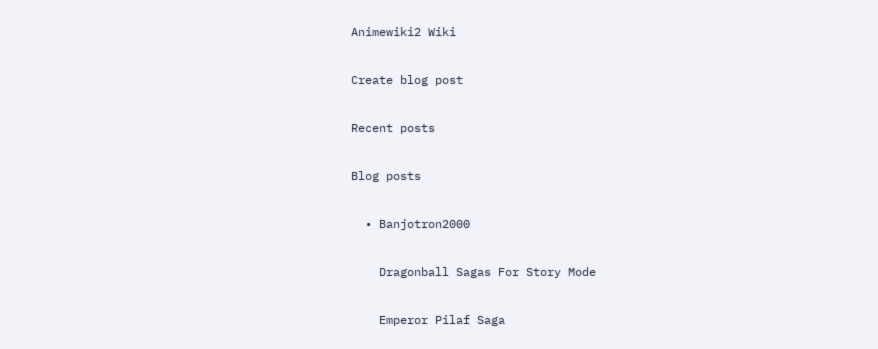Animewiki2 Wiki

Create blog post

Recent posts

Blog posts

  • Banjotron2000

    Dragonball Sagas For Story Mode

    Emperor Pilaf Saga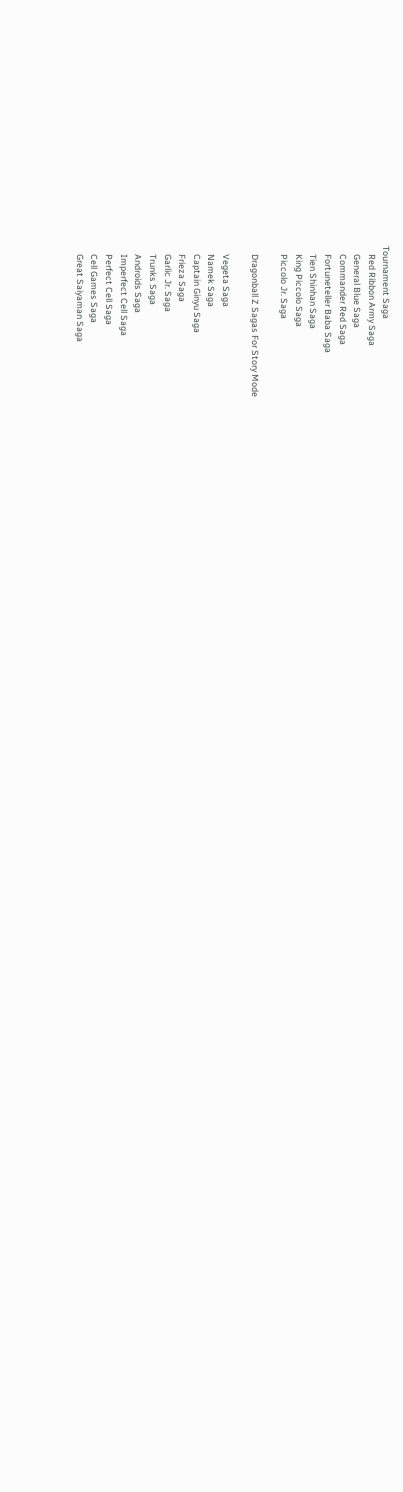Tournament Saga
    Red Ribbon Army Saga
    General Blue Saga
    Commander Red Saga
    Fortuneteller Baba Saga
    Tien Shinhan Saga
    King Piccolo Saga
    Piccolo Jr. Saga

    Dragonball Z Sagas For Story Mode

    Vegeta Saga
    Namek Saga
    Captain Ginyu Saga
    Frieza Saga
    Garlic Jr. Saga
    Trunks Saga
    Androids Saga
    Imperfect Cell Saga
    Perfect Cell Saga
    Cell Games Saga
    Great Saiyaman Saga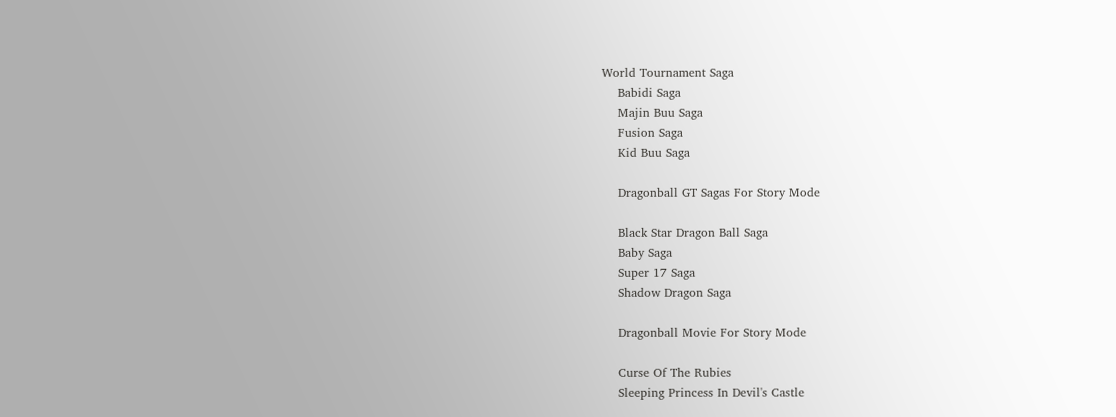World Tournament Saga
    Babidi Saga
    Majin Buu Saga
    Fusion Saga
    Kid Buu Saga

    Dragonball GT Sagas For Story Mode

    Black Star Dragon Ball Saga
    Baby Saga
    Super 17 Saga
    Shadow Dragon Saga

    Dragonball Movie For Story Mode

    Curse Of The Rubies
    Sleeping Princess In Devil's Castle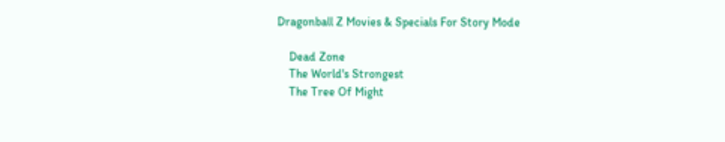Dragonball Z Movies & Specials For Story Mode

    Dead Zone
    The World's Strongest
    The Tree Of Might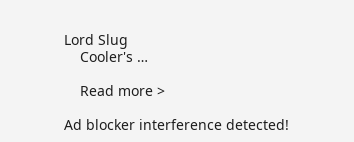Lord Slug
    Cooler's …

    Read more >

Ad blocker interference detected!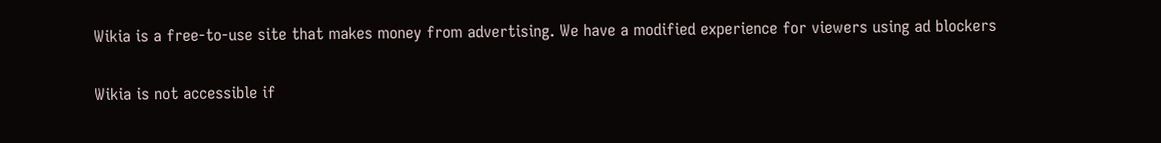Wikia is a free-to-use site that makes money from advertising. We have a modified experience for viewers using ad blockers

Wikia is not accessible if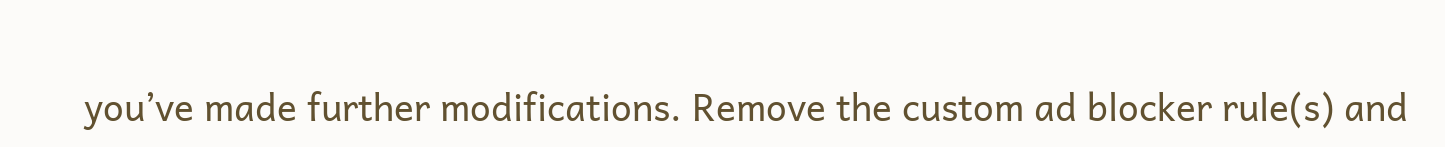you’ve made further modifications. Remove the custom ad blocker rule(s) and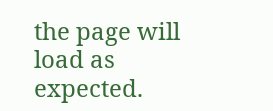the page will load as expected.